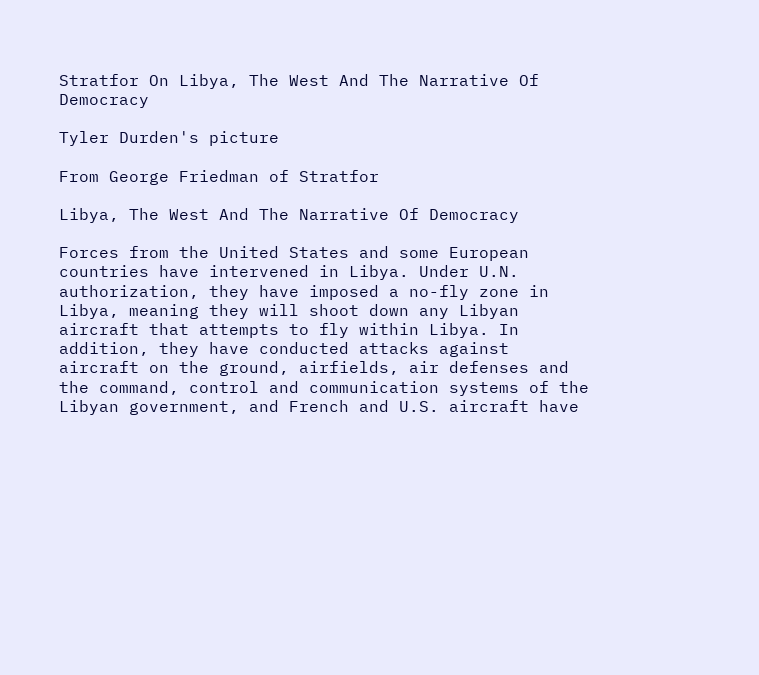Stratfor On Libya, The West And The Narrative Of Democracy

Tyler Durden's picture

From George Friedman of Stratfor

Libya, The West And The Narrative Of Democracy

Forces from the United States and some European countries have intervened in Libya. Under U.N. authorization, they have imposed a no-fly zone in Libya, meaning they will shoot down any Libyan aircraft that attempts to fly within Libya. In addition, they have conducted attacks against aircraft on the ground, airfields, air defenses and the command, control and communication systems of the Libyan government, and French and U.S. aircraft have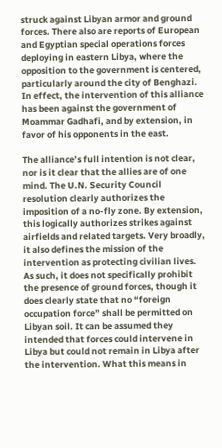struck against Libyan armor and ground forces. There also are reports of European and Egyptian special operations forces deploying in eastern Libya, where the opposition to the government is centered, particularly around the city of Benghazi. In effect, the intervention of this alliance has been against the government of Moammar Gadhafi, and by extension, in favor of his opponents in the east.

The alliance’s full intention is not clear, nor is it clear that the allies are of one mind. The U.N. Security Council resolution clearly authorizes the imposition of a no-fly zone. By extension, this logically authorizes strikes against airfields and related targets. Very broadly, it also defines the mission of the intervention as protecting civilian lives. As such, it does not specifically prohibit the presence of ground forces, though it does clearly state that no “foreign occupation force” shall be permitted on Libyan soil. It can be assumed they intended that forces could intervene in Libya but could not remain in Libya after the intervention. What this means in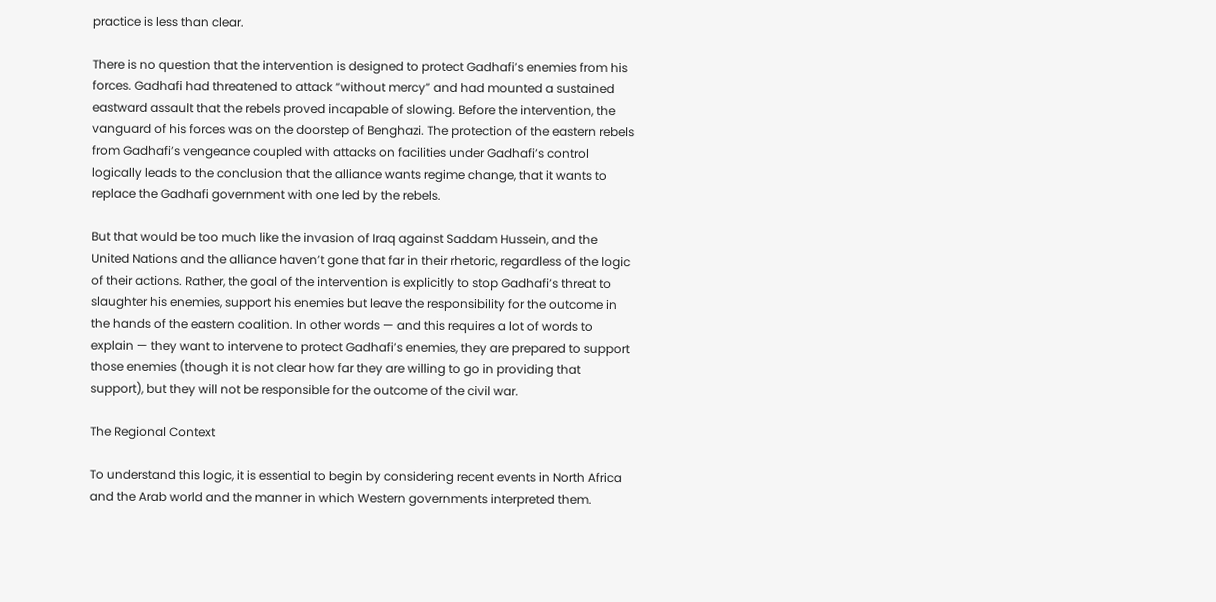practice is less than clear.

There is no question that the intervention is designed to protect Gadhafi’s enemies from his forces. Gadhafi had threatened to attack “without mercy” and had mounted a sustained eastward assault that the rebels proved incapable of slowing. Before the intervention, the vanguard of his forces was on the doorstep of Benghazi. The protection of the eastern rebels from Gadhafi’s vengeance coupled with attacks on facilities under Gadhafi’s control logically leads to the conclusion that the alliance wants regime change, that it wants to replace the Gadhafi government with one led by the rebels.

But that would be too much like the invasion of Iraq against Saddam Hussein, and the United Nations and the alliance haven’t gone that far in their rhetoric, regardless of the logic of their actions. Rather, the goal of the intervention is explicitly to stop Gadhafi’s threat to slaughter his enemies, support his enemies but leave the responsibility for the outcome in the hands of the eastern coalition. In other words — and this requires a lot of words to explain — they want to intervene to protect Gadhafi’s enemies, they are prepared to support those enemies (though it is not clear how far they are willing to go in providing that support), but they will not be responsible for the outcome of the civil war.

The Regional Context

To understand this logic, it is essential to begin by considering recent events in North Africa and the Arab world and the manner in which Western governments interpreted them.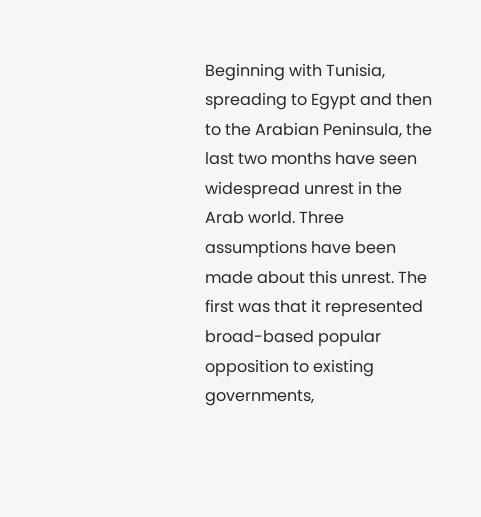Beginning with Tunisia, spreading to Egypt and then to the Arabian Peninsula, the last two months have seen widespread unrest in the Arab world. Three assumptions have been made about this unrest. The first was that it represented broad-based popular opposition to existing governments,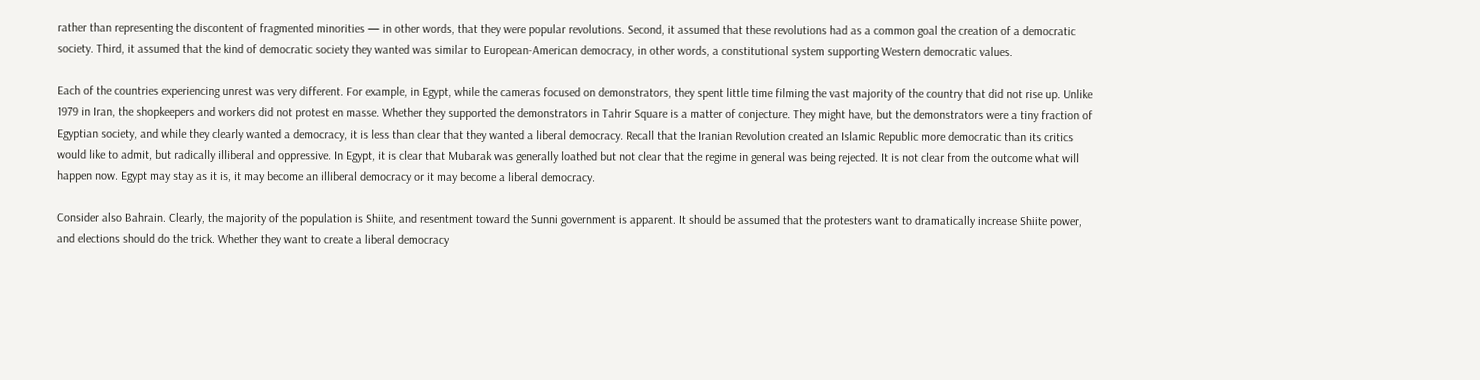rather than representing the discontent of fragmented minorities — in other words, that they were popular revolutions. Second, it assumed that these revolutions had as a common goal the creation of a democratic society. Third, it assumed that the kind of democratic society they wanted was similar to European-American democracy, in other words, a constitutional system supporting Western democratic values.

Each of the countries experiencing unrest was very different. For example, in Egypt, while the cameras focused on demonstrators, they spent little time filming the vast majority of the country that did not rise up. Unlike 1979 in Iran, the shopkeepers and workers did not protest en masse. Whether they supported the demonstrators in Tahrir Square is a matter of conjecture. They might have, but the demonstrators were a tiny fraction of Egyptian society, and while they clearly wanted a democracy, it is less than clear that they wanted a liberal democracy. Recall that the Iranian Revolution created an Islamic Republic more democratic than its critics would like to admit, but radically illiberal and oppressive. In Egypt, it is clear that Mubarak was generally loathed but not clear that the regime in general was being rejected. It is not clear from the outcome what will happen now. Egypt may stay as it is, it may become an illiberal democracy or it may become a liberal democracy.

Consider also Bahrain. Clearly, the majority of the population is Shiite, and resentment toward the Sunni government is apparent. It should be assumed that the protesters want to dramatically increase Shiite power, and elections should do the trick. Whether they want to create a liberal democracy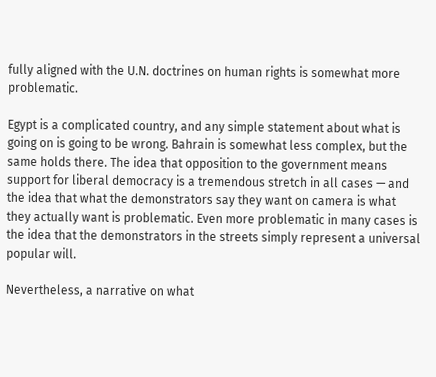fully aligned with the U.N. doctrines on human rights is somewhat more problematic.

Egypt is a complicated country, and any simple statement about what is going on is going to be wrong. Bahrain is somewhat less complex, but the same holds there. The idea that opposition to the government means support for liberal democracy is a tremendous stretch in all cases — and the idea that what the demonstrators say they want on camera is what they actually want is problematic. Even more problematic in many cases is the idea that the demonstrators in the streets simply represent a universal popular will.

Nevertheless, a narrative on what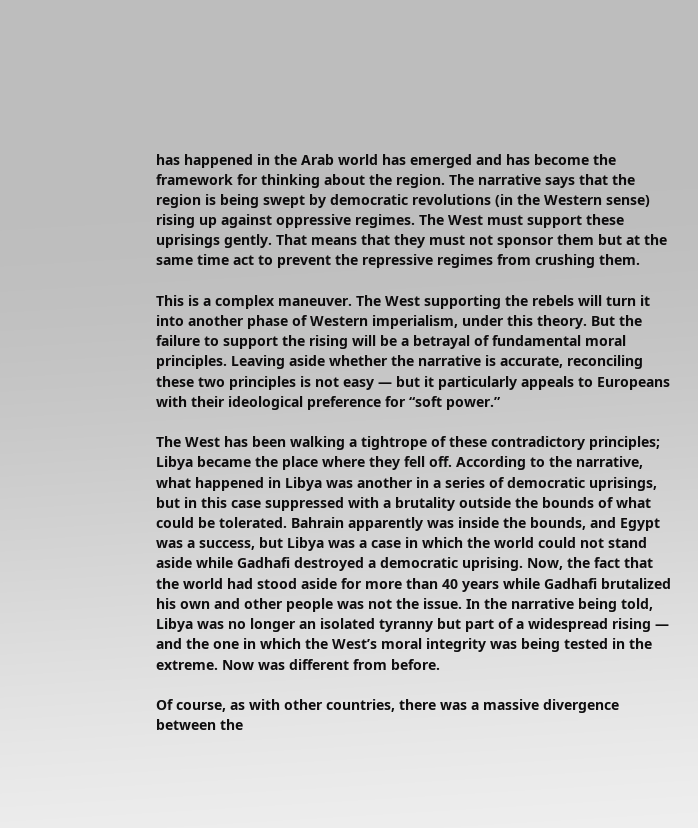has happened in the Arab world has emerged and has become the framework for thinking about the region. The narrative says that the region is being swept by democratic revolutions (in the Western sense) rising up against oppressive regimes. The West must support these uprisings gently. That means that they must not sponsor them but at the same time act to prevent the repressive regimes from crushing them.

This is a complex maneuver. The West supporting the rebels will turn it into another phase of Western imperialism, under this theory. But the failure to support the rising will be a betrayal of fundamental moral principles. Leaving aside whether the narrative is accurate, reconciling these two principles is not easy — but it particularly appeals to Europeans with their ideological preference for “soft power.”

The West has been walking a tightrope of these contradictory principles; Libya became the place where they fell off. According to the narrative, what happened in Libya was another in a series of democratic uprisings, but in this case suppressed with a brutality outside the bounds of what could be tolerated. Bahrain apparently was inside the bounds, and Egypt was a success, but Libya was a case in which the world could not stand aside while Gadhafi destroyed a democratic uprising. Now, the fact that the world had stood aside for more than 40 years while Gadhafi brutalized his own and other people was not the issue. In the narrative being told, Libya was no longer an isolated tyranny but part of a widespread rising — and the one in which the West’s moral integrity was being tested in the extreme. Now was different from before.

Of course, as with other countries, there was a massive divergence between the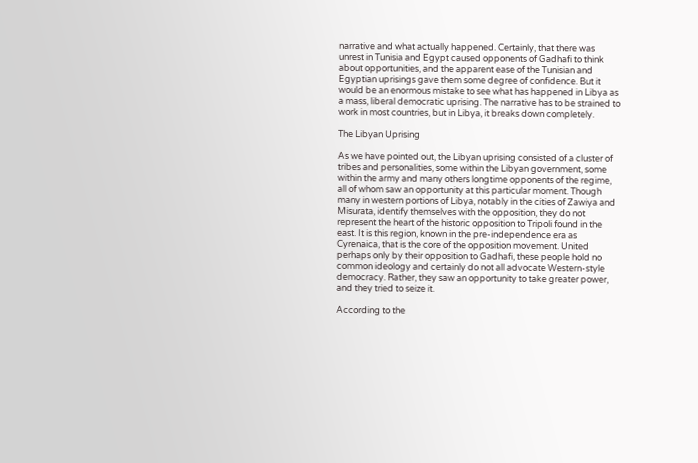narrative and what actually happened. Certainly, that there was unrest in Tunisia and Egypt caused opponents of Gadhafi to think about opportunities, and the apparent ease of the Tunisian and Egyptian uprisings gave them some degree of confidence. But it would be an enormous mistake to see what has happened in Libya as a mass, liberal democratic uprising. The narrative has to be strained to work in most countries, but in Libya, it breaks down completely.

The Libyan Uprising

As we have pointed out, the Libyan uprising consisted of a cluster of tribes and personalities, some within the Libyan government, some within the army and many others longtime opponents of the regime, all of whom saw an opportunity at this particular moment. Though many in western portions of Libya, notably in the cities of Zawiya and Misurata, identify themselves with the opposition, they do not represent the heart of the historic opposition to Tripoli found in the east. It is this region, known in the pre-independence era as Cyrenaica, that is the core of the opposition movement. United perhaps only by their opposition to Gadhafi, these people hold no common ideology and certainly do not all advocate Western-style democracy. Rather, they saw an opportunity to take greater power, and they tried to seize it.

According to the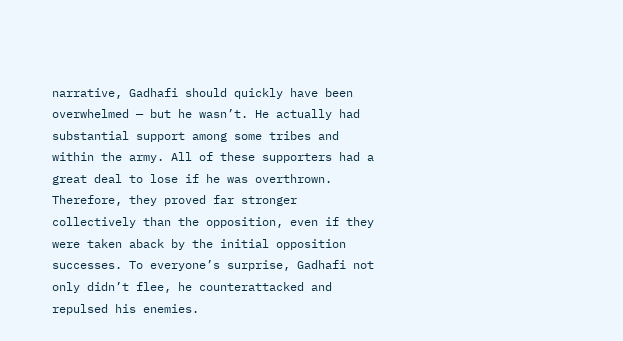narrative, Gadhafi should quickly have been overwhelmed — but he wasn’t. He actually had substantial support among some tribes and within the army. All of these supporters had a great deal to lose if he was overthrown. Therefore, they proved far stronger collectively than the opposition, even if they were taken aback by the initial opposition successes. To everyone’s surprise, Gadhafi not only didn’t flee, he counterattacked and repulsed his enemies.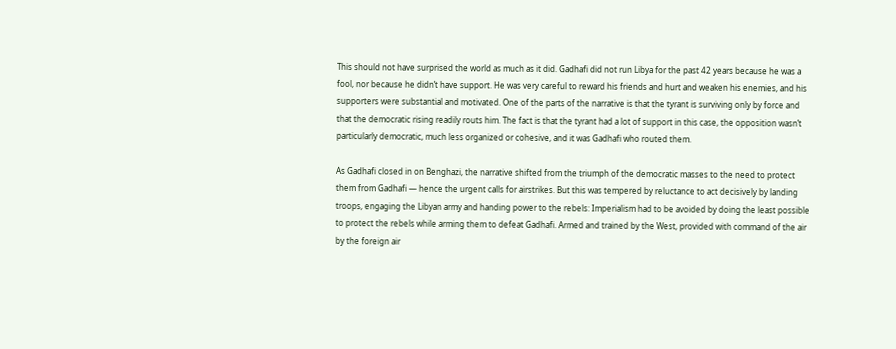This should not have surprised the world as much as it did. Gadhafi did not run Libya for the past 42 years because he was a fool, nor because he didn’t have support. He was very careful to reward his friends and hurt and weaken his enemies, and his supporters were substantial and motivated. One of the parts of the narrative is that the tyrant is surviving only by force and that the democratic rising readily routs him. The fact is that the tyrant had a lot of support in this case, the opposition wasn’t particularly democratic, much less organized or cohesive, and it was Gadhafi who routed them.

As Gadhafi closed in on Benghazi, the narrative shifted from the triumph of the democratic masses to the need to protect them from Gadhafi — hence the urgent calls for airstrikes. But this was tempered by reluctance to act decisively by landing troops, engaging the Libyan army and handing power to the rebels: Imperialism had to be avoided by doing the least possible to protect the rebels while arming them to defeat Gadhafi. Armed and trained by the West, provided with command of the air by the foreign air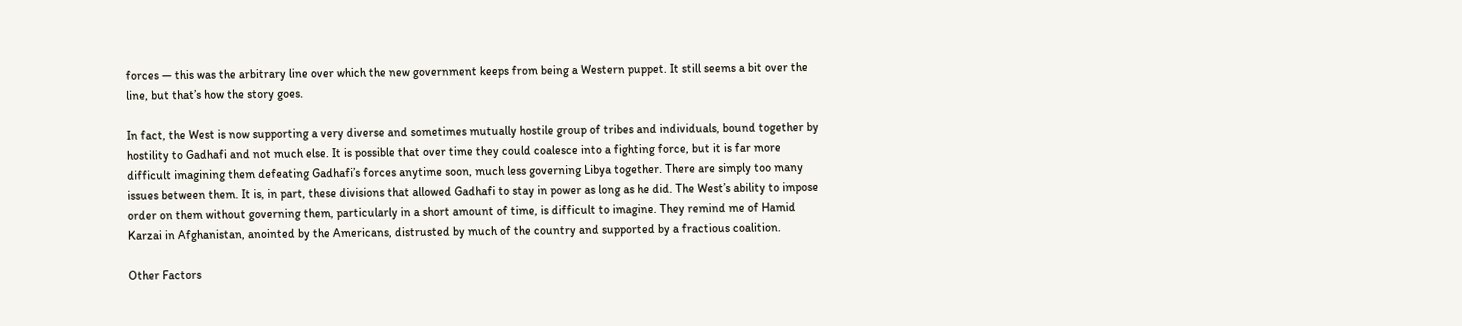forces — this was the arbitrary line over which the new government keeps from being a Western puppet. It still seems a bit over the line, but that’s how the story goes.

In fact, the West is now supporting a very diverse and sometimes mutually hostile group of tribes and individuals, bound together by hostility to Gadhafi and not much else. It is possible that over time they could coalesce into a fighting force, but it is far more difficult imagining them defeating Gadhafi’s forces anytime soon, much less governing Libya together. There are simply too many issues between them. It is, in part, these divisions that allowed Gadhafi to stay in power as long as he did. The West’s ability to impose order on them without governing them, particularly in a short amount of time, is difficult to imagine. They remind me of Hamid Karzai in Afghanistan, anointed by the Americans, distrusted by much of the country and supported by a fractious coalition.

Other Factors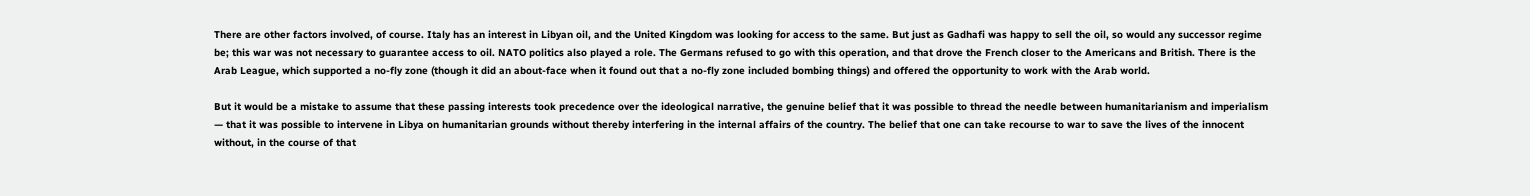There are other factors involved, of course. Italy has an interest in Libyan oil, and the United Kingdom was looking for access to the same. But just as Gadhafi was happy to sell the oil, so would any successor regime be; this war was not necessary to guarantee access to oil. NATO politics also played a role. The Germans refused to go with this operation, and that drove the French closer to the Americans and British. There is the Arab League, which supported a no-fly zone (though it did an about-face when it found out that a no-fly zone included bombing things) and offered the opportunity to work with the Arab world.

But it would be a mistake to assume that these passing interests took precedence over the ideological narrative, the genuine belief that it was possible to thread the needle between humanitarianism and imperialism — that it was possible to intervene in Libya on humanitarian grounds without thereby interfering in the internal affairs of the country. The belief that one can take recourse to war to save the lives of the innocent without, in the course of that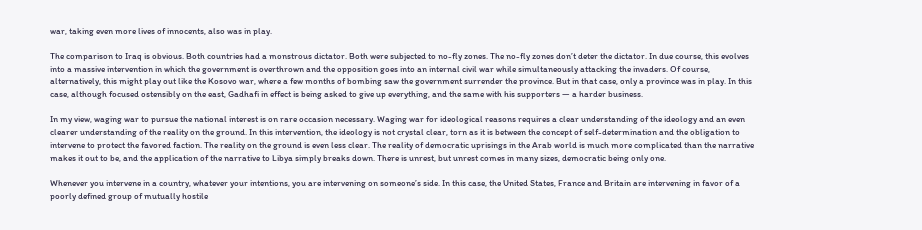war, taking even more lives of innocents, also was in play.

The comparison to Iraq is obvious. Both countries had a monstrous dictator. Both were subjected to no-fly zones. The no-fly zones don’t deter the dictator. In due course, this evolves into a massive intervention in which the government is overthrown and the opposition goes into an internal civil war while simultaneously attacking the invaders. Of course, alternatively, this might play out like the Kosovo war, where a few months of bombing saw the government surrender the province. But in that case, only a province was in play. In this case, although focused ostensibly on the east, Gadhafi in effect is being asked to give up everything, and the same with his supporters — a harder business.

In my view, waging war to pursue the national interest is on rare occasion necessary. Waging war for ideological reasons requires a clear understanding of the ideology and an even clearer understanding of the reality on the ground. In this intervention, the ideology is not crystal clear, torn as it is between the concept of self-determination and the obligation to intervene to protect the favored faction. The reality on the ground is even less clear. The reality of democratic uprisings in the Arab world is much more complicated than the narrative makes it out to be, and the application of the narrative to Libya simply breaks down. There is unrest, but unrest comes in many sizes, democratic being only one.

Whenever you intervene in a country, whatever your intentions, you are intervening on someone’s side. In this case, the United States, France and Britain are intervening in favor of a poorly defined group of mutually hostile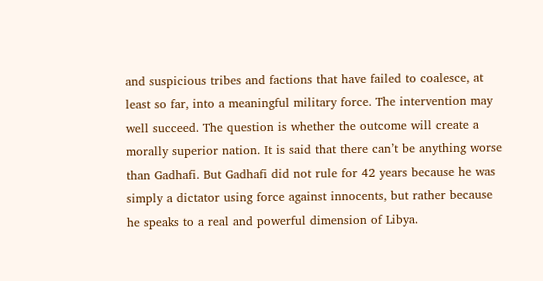and suspicious tribes and factions that have failed to coalesce, at least so far, into a meaningful military force. The intervention may well succeed. The question is whether the outcome will create a morally superior nation. It is said that there can’t be anything worse than Gadhafi. But Gadhafi did not rule for 42 years because he was simply a dictator using force against innocents, but rather because he speaks to a real and powerful dimension of Libya.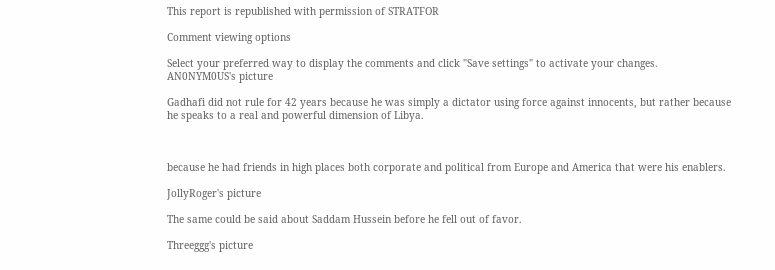This report is republished with permission of STRATFOR

Comment viewing options

Select your preferred way to display the comments and click "Save settings" to activate your changes.
AN0NYM0US's picture

Gadhafi did not rule for 42 years because he was simply a dictator using force against innocents, but rather because he speaks to a real and powerful dimension of Libya.



because he had friends in high places both corporate and political from Europe and America that were his enablers.

JollyRoger's picture

The same could be said about Saddam Hussein before he fell out of favor.

Threeggg's picture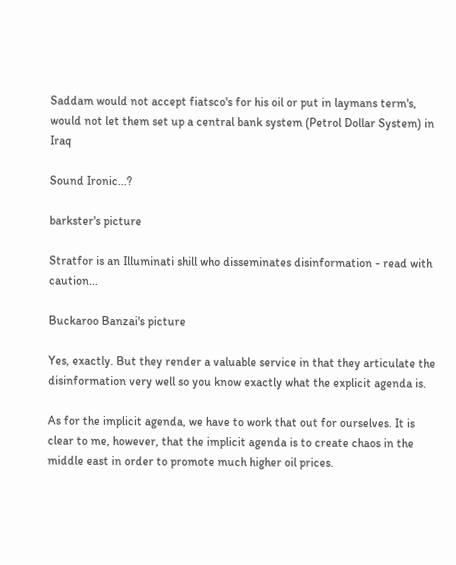Saddam would not accept fiatsco's for his oil or put in laymans term's, would not let them set up a central bank system (Petrol Dollar System) in Iraq

Sound Ironic...?

barkster's picture

Stratfor is an Illuminati shill who disseminates disinformation - read with caution...

Buckaroo Banzai's picture

Yes, exactly. But they render a valuable service in that they articulate the disinformation very well so you know exactly what the explicit agenda is.

As for the implicit agenda, we have to work that out for ourselves. It is clear to me, however, that the implicit agenda is to create chaos in the middle east in order to promote much higher oil prices.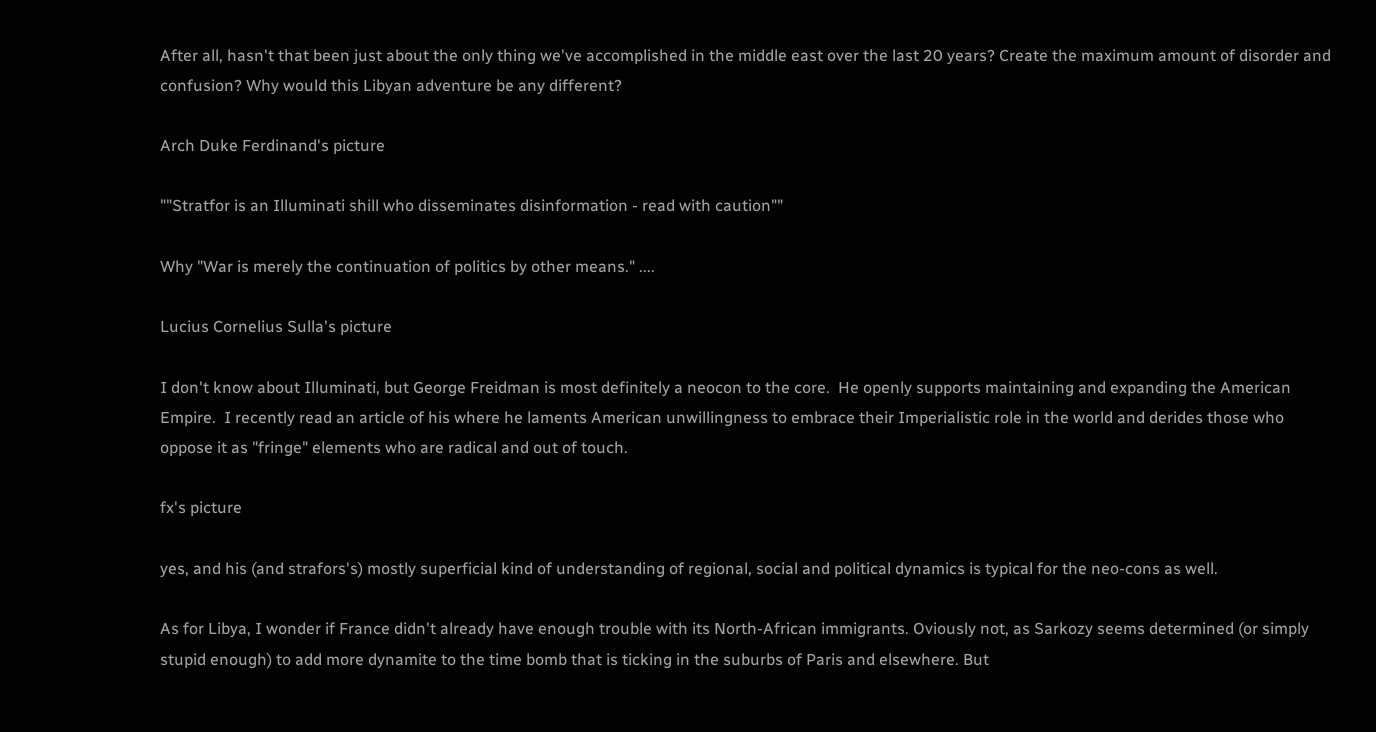After all, hasn't that been just about the only thing we've accomplished in the middle east over the last 20 years? Create the maximum amount of disorder and confusion? Why would this Libyan adventure be any different?

Arch Duke Ferdinand's picture

""Stratfor is an Illuminati shill who disseminates disinformation - read with caution""

Why "War is merely the continuation of politics by other means." ....

Lucius Cornelius Sulla's picture

I don't know about Illuminati, but George Freidman is most definitely a neocon to the core.  He openly supports maintaining and expanding the American Empire.  I recently read an article of his where he laments American unwillingness to embrace their Imperialistic role in the world and derides those who oppose it as "fringe" elements who are radical and out of touch.

fx's picture

yes, and his (and strafors's) mostly superficial kind of understanding of regional, social and political dynamics is typical for the neo-cons as well.

As for Libya, I wonder if France didn't already have enough trouble with its North-African immigrants. Oviously not, as Sarkozy seems determined (or simply stupid enough) to add more dynamite to the time bomb that is ticking in the suburbs of Paris and elsewhere. But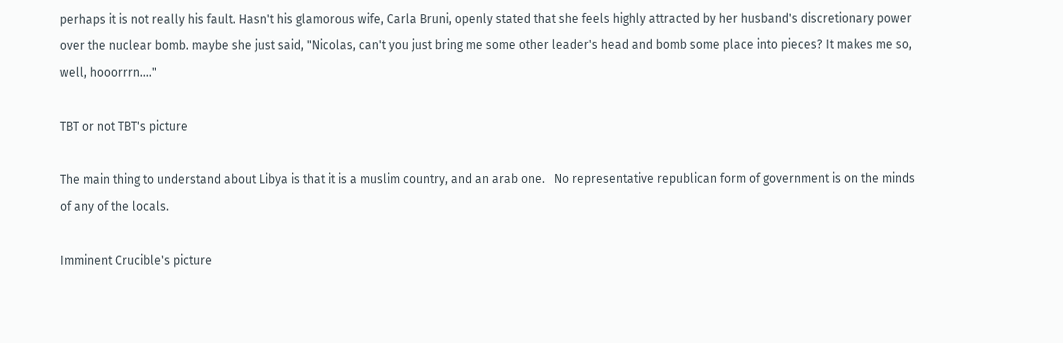perhaps it is not really his fault. Hasn't his glamorous wife, Carla Bruni, openly stated that she feels highly attracted by her husband's discretionary power over the nuclear bomb. maybe she just said, "Nicolas, can't you just bring me some other leader's head and bomb some place into pieces? It makes me so, well, hooorrrn...."

TBT or not TBT's picture

The main thing to understand about Libya is that it is a muslim country, and an arab one.   No representative republican form of government is on the minds of any of the locals.

Imminent Crucible's picture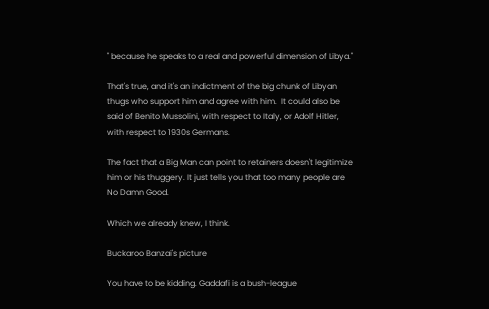" because he speaks to a real and powerful dimension of Libya."

That's true, and it's an indictment of the big chunk of Libyan thugs who support him and agree with him.  It could also be said of Benito Mussolini, with respect to Italy, or Adolf Hitler, with respect to 1930s Germans.

The fact that a Big Man can point to retainers doesn't legitimize him or his thuggery. It just tells you that too many people are No Damn Good.

Which we already knew, I think.

Buckaroo Banzai's picture

You have to be kidding. Gaddafi is a bush-league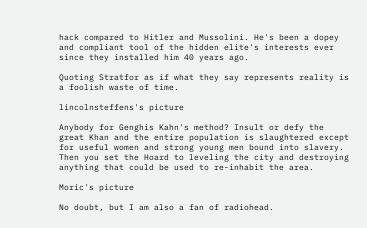hack compared to Hitler and Mussolini. He's been a dopey and compliant tool of the hidden elite's interests ever since they installed him 40 years ago.

Quoting Stratfor as if what they say represents reality is a foolish waste of time.

lincolnsteffens's picture

Anybody for Genghis Kahn's method? Insult or defy the great Khan and the entire population is slaughtered except for useful women and strong young men bound into slavery. Then you set the Hoard to leveling the city and destroying anything that could be used to re-inhabit the area.

Moric's picture

No doubt, but I am also a fan of radiohead.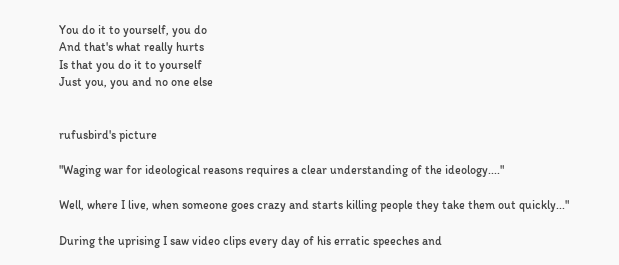You do it to yourself, you do
And that's what really hurts
Is that you do it to yourself
Just you, you and no one else


rufusbird's picture

"Waging war for ideological reasons requires a clear understanding of the ideology...."

Well, where I live, when someone goes crazy and starts killing people they take them out quickly..."

During the uprising I saw video clips every day of his erratic speeches and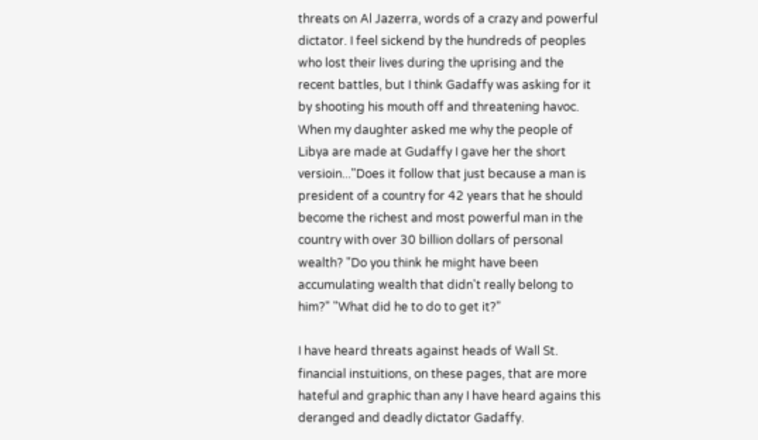threats on Al Jazerra, words of a crazy and powerful dictator. I feel sickend by the hundreds of peoples who lost their lives during the uprising and the recent battles, but I think Gadaffy was asking for it by shooting his mouth off and threatening havoc. When my daughter asked me why the people of Libya are made at Gudaffy I gave her the short versioin..."Does it follow that just because a man is president of a country for 42 years that he should become the richest and most powerful man in the country with over 30 billion dollars of personal wealth? "Do you think he might have been accumulating wealth that didn't really belong to him?" "What did he to do to get it?"

I have heard threats against heads of Wall St. financial instuitions, on these pages, that are more hateful and graphic than any I have heard agains this deranged and deadly dictator Gadaffy.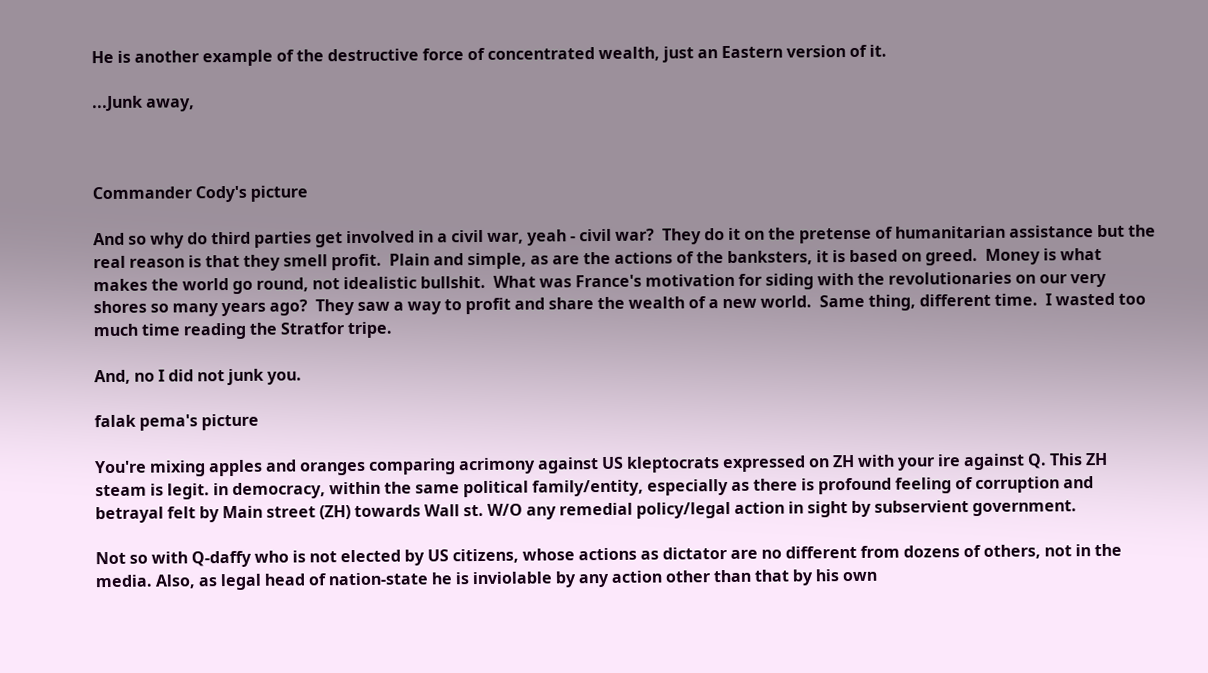He is another example of the destructive force of concentrated wealth, just an Eastern version of it.

...Junk away,



Commander Cody's picture

And so why do third parties get involved in a civil war, yeah - civil war?  They do it on the pretense of humanitarian assistance but the real reason is that they smell profit.  Plain and simple, as are the actions of the banksters, it is based on greed.  Money is what makes the world go round, not idealistic bullshit.  What was France's motivation for siding with the revolutionaries on our very shores so many years ago?  They saw a way to profit and share the wealth of a new world.  Same thing, different time.  I wasted too much time reading the Stratfor tripe.

And, no I did not junk you.

falak pema's picture

You're mixing apples and oranges comparing acrimony against US kleptocrats expressed on ZH with your ire against Q. This ZH steam is legit. in democracy, within the same political family/entity, especially as there is profound feeling of corruption and betrayal felt by Main street (ZH) towards Wall st. W/O any remedial policy/legal action in sight by subservient government.

Not so with Q-daffy who is not elected by US citizens, whose actions as dictator are no different from dozens of others, not in the media. Also, as legal head of nation-state he is inviolable by any action other than that by his own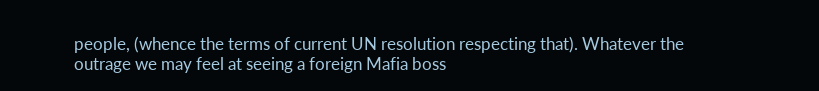people, (whence the terms of current UN resolution respecting that). Whatever the outrage we may feel at seeing a foreign Mafia boss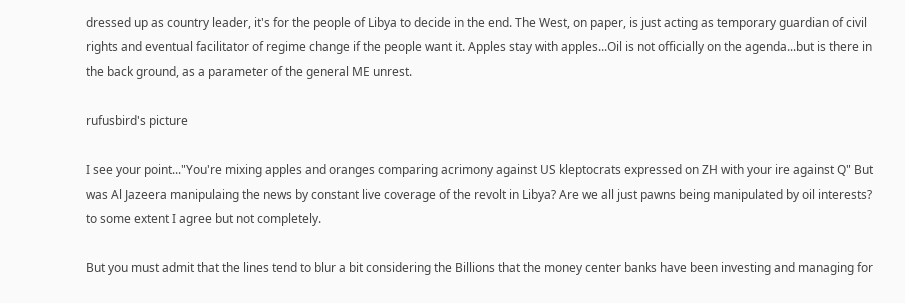dressed up as country leader, it's for the people of Libya to decide in the end. The West, on paper, is just acting as temporary guardian of civil rights and eventual facilitator of regime change if the people want it. Apples stay with apples...Oil is not officially on the agenda...but is there in the back ground, as a parameter of the general ME unrest.

rufusbird's picture

I see your point..."You're mixing apples and oranges comparing acrimony against US kleptocrats expressed on ZH with your ire against Q" But was Al Jazeera manipulaing the news by constant live coverage of the revolt in Libya? Are we all just pawns being manipulated by oil interests? to some extent I agree but not completely.

But you must admit that the lines tend to blur a bit considering the Billions that the money center banks have been investing and managing for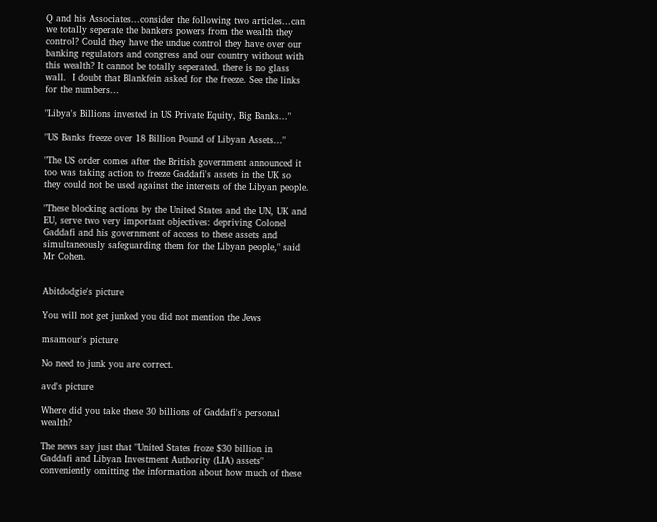Q and his Associates...consider the following two articles...can we totally seperate the bankers powers from the wealth they control? Could they have the undue control they have over our banking regulators and congress and our country without with this wealth? It cannot be totally seperated. there is no glass wall.  I doubt that Blankfein asked for the freeze. See the links for the numbers...

"Libya's Billions invested in US Private Equity, Big Banks..."

"US Banks freeze over 18 Billion Pound of Libyan Assets..."

"The US order comes after the British government announced it too was taking action to freeze Gaddafi's assets in the UK so they could not be used against the interests of the Libyan people.

"These blocking actions by the United States and the UN, UK and EU, serve two very important objectives: depriving Colonel Gaddafi and his government of access to these assets and simultaneously safeguarding them for the Libyan people," said Mr Cohen.


Abitdodgie's picture

You will not get junked you did not mention the Jews

msamour's picture

No need to junk you are correct.

avd's picture

Where did you take these 30 billions of Gaddafi's personal wealth?

The news say just that "United States froze $30 billion in Gaddafi and Libyan Investment Authority (LIA) assets" conveniently omitting the information about how much of these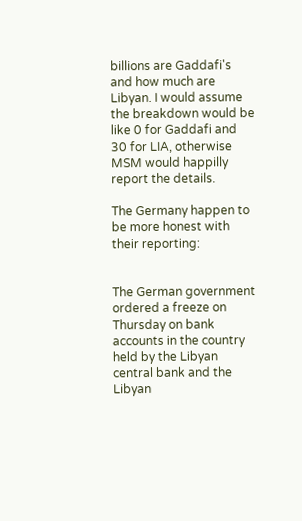billions are Gaddafi's and how much are Libyan. I would assume the breakdown would be like 0 for Gaddafi and 30 for LIA, otherwise MSM would happilly report the details.

The Germany happen to be more honest with their reporting:


The German government ordered a freeze on Thursday on bank accounts in the country held by the Libyan central bank and the Libyan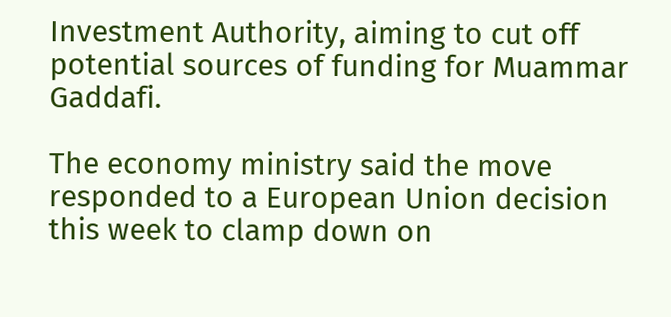Investment Authority, aiming to cut off potential sources of funding for Muammar Gaddafi.

The economy ministry said the move responded to a European Union decision this week to clamp down on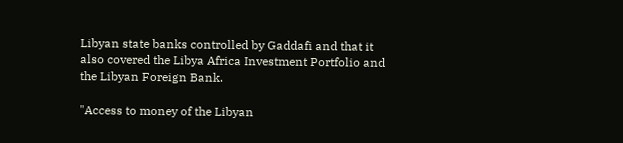Libyan state banks controlled by Gaddafi and that it also covered the Libya Africa Investment Portfolio and the Libyan Foreign Bank.

"Access to money of the Libyan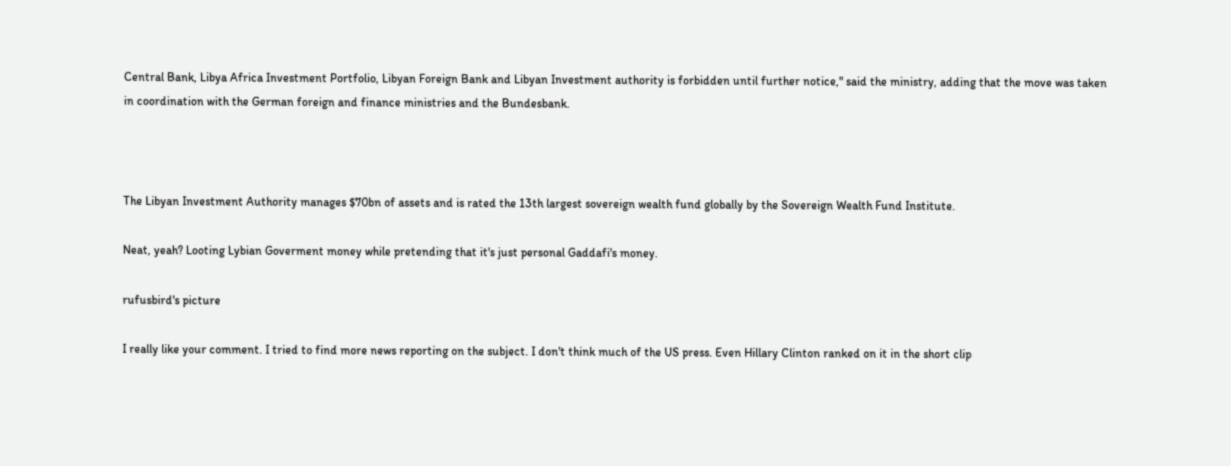Central Bank, Libya Africa Investment Portfolio, Libyan Foreign Bank and Libyan Investment authority is forbidden until further notice," said the ministry, adding that the move was taken in coordination with the German foreign and finance ministries and the Bundesbank.



The Libyan Investment Authority manages $70bn of assets and is rated the 13th largest sovereign wealth fund globally by the Sovereign Wealth Fund Institute.

Neat, yeah? Looting Lybian Goverment money while pretending that it's just personal Gaddafi's money.

rufusbird's picture

I really like your comment. I tried to find more news reporting on the subject. I don't think much of the US press. Even Hillary Clinton ranked on it in the short clip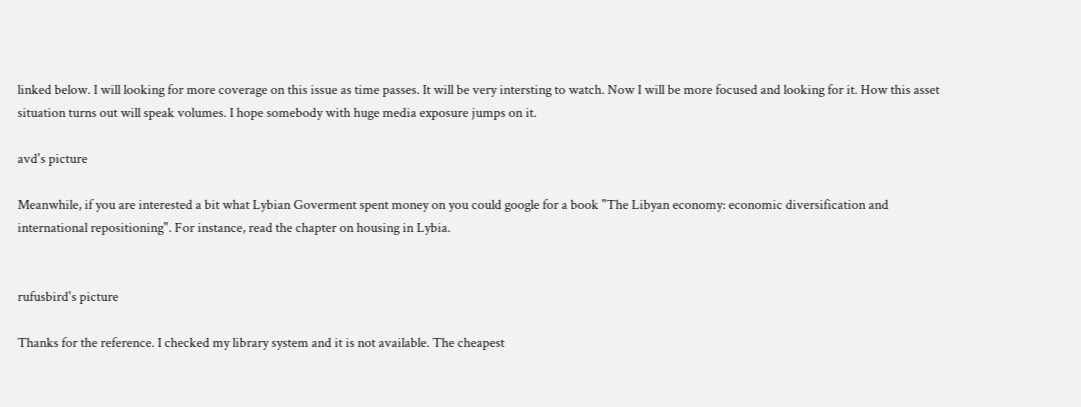linked below. I will looking for more coverage on this issue as time passes. It will be very intersting to watch. Now I will be more focused and looking for it. How this asset situation turns out will speak volumes. I hope somebody with huge media exposure jumps on it.

avd's picture

Meanwhile, if you are interested a bit what Lybian Goverment spent money on you could google for a book "The Libyan economy: economic diversification and international repositioning". For instance, read the chapter on housing in Lybia.


rufusbird's picture

Thanks for the reference. I checked my library system and it is not available. The cheapest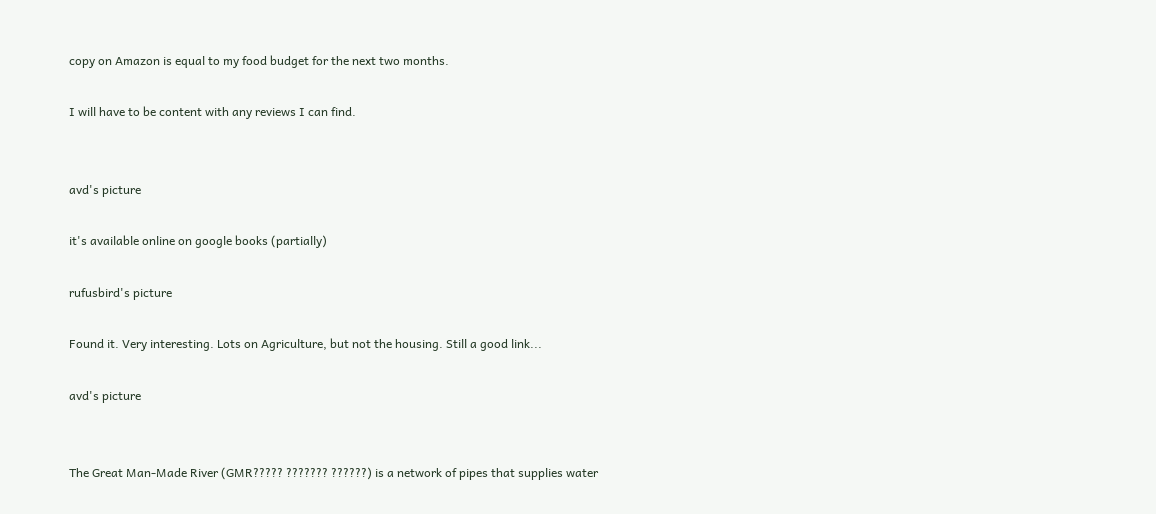copy on Amazon is equal to my food budget for the next two months.

I will have to be content with any reviews I can find.


avd's picture

it's available online on google books (partially)

rufusbird's picture

Found it. Very interesting. Lots on Agriculture, but not the housing. Still a good link...

avd's picture


The Great Man-Made River (GMR????? ??????? ??????) is a network of pipes that supplies water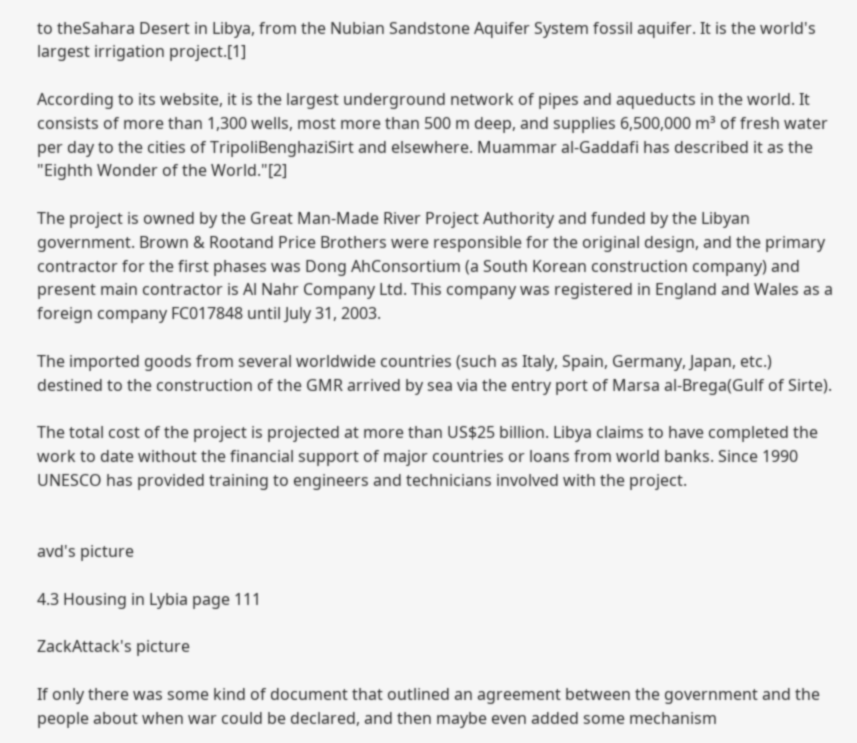to theSahara Desert in Libya, from the Nubian Sandstone Aquifer System fossil aquifer. It is the world's largest irrigation project.[1]

According to its website, it is the largest underground network of pipes and aqueducts in the world. It consists of more than 1,300 wells, most more than 500 m deep, and supplies 6,500,000 m³ of fresh water per day to the cities of TripoliBenghaziSirt and elsewhere. Muammar al-Gaddafi has described it as the "Eighth Wonder of the World."[2]

The project is owned by the Great Man-Made River Project Authority and funded by the Libyan government. Brown & Rootand Price Brothers were responsible for the original design, and the primary contractor for the first phases was Dong AhConsortium (a South Korean construction company) and present main contractor is Al Nahr Company Ltd. This company was registered in England and Wales as a foreign company FC017848 until July 31, 2003.

The imported goods from several worldwide countries (such as Italy, Spain, Germany, Japan, etc.) destined to the construction of the GMR arrived by sea via the entry port of Marsa al-Brega(Gulf of Sirte).

The total cost of the project is projected at more than US$25 billion. Libya claims to have completed the work to date without the financial support of major countries or loans from world banks. Since 1990 UNESCO has provided training to engineers and technicians involved with the project.


avd's picture

4.3 Housing in Lybia page 111

ZackAttack's picture

If only there was some kind of document that outlined an agreement between the government and the people about when war could be declared, and then maybe even added some mechanism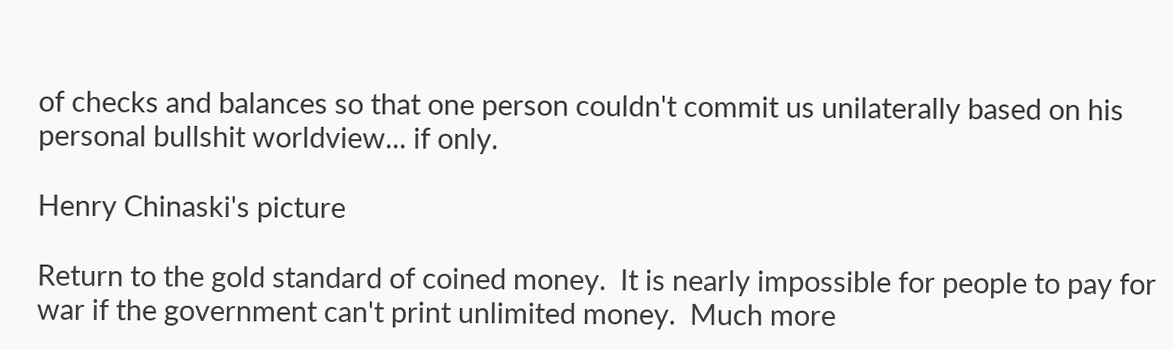of checks and balances so that one person couldn't commit us unilaterally based on his personal bullshit worldview... if only.

Henry Chinaski's picture

Return to the gold standard of coined money.  It is nearly impossible for people to pay for war if the government can't print unlimited money.  Much more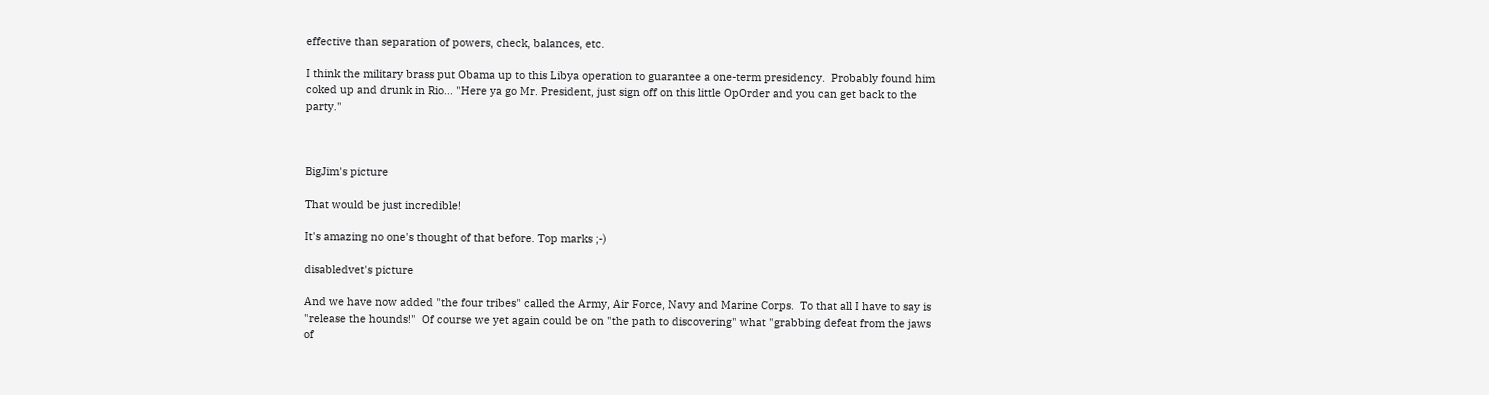effective than separation of powers, check, balances, etc.

I think the military brass put Obama up to this Libya operation to guarantee a one-term presidency.  Probably found him coked up and drunk in Rio... "Here ya go Mr. President, just sign off on this little OpOrder and you can get back to the party."



BigJim's picture

That would be just incredible!

It's amazing no one's thought of that before. Top marks ;-)

disabledvet's picture

And we have now added "the four tribes" called the Army, Air Force, Navy and Marine Corps.  To that all I have to say is "release the hounds!"  Of course we yet again could be on "the path to discovering" what "grabbing defeat from the jaws of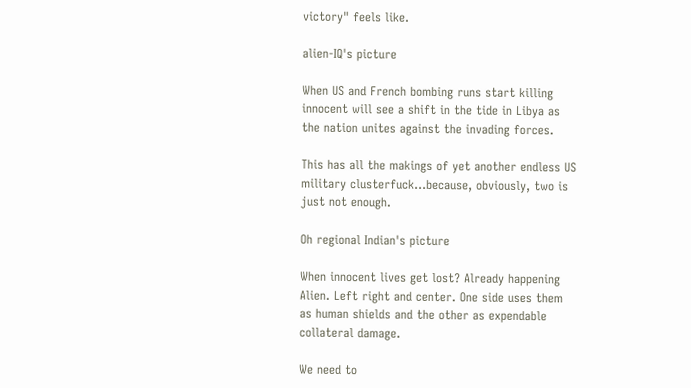victory" feels like.

alien-IQ's picture

When US and French bombing runs start killing innocent will see a shift in the tide in Libya as the nation unites against the invading forces.

This has all the makings of yet another endless US military clusterfuck...because, obviously, two is just not enough.

Oh regional Indian's picture

When innocent lives get lost? Already happening Alien. Left right and center. One side uses them as human shields and the other as expendable collateral damage.

We need to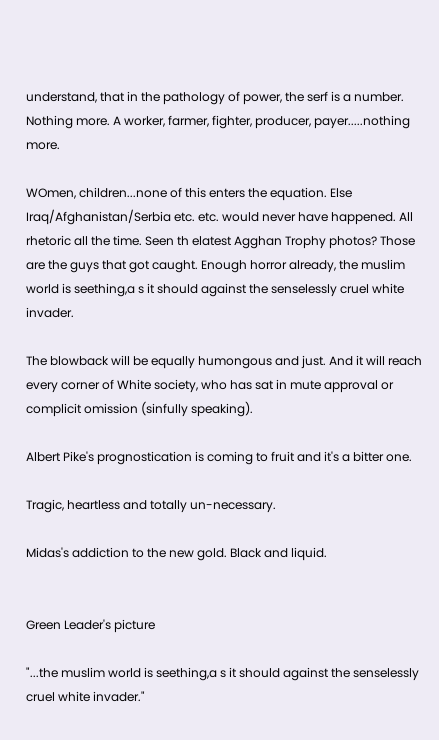understand, that in the pathology of power, the serf is a number. Nothing more. A worker, farmer, fighter, producer, payer.....nothing more.

WOmen, children...none of this enters the equation. Else Iraq/Afghanistan/Serbia etc. etc. would never have happened. All rhetoric all the time. Seen th elatest Agghan Trophy photos? Those are the guys that got caught. Enough horror already, the muslim world is seething,a s it should against the senselessly cruel white invader.

The blowback will be equally humongous and just. And it will reach every corner of White society, who has sat in mute approval or complicit omission (sinfully speaking).

Albert Pike's prognostication is coming to fruit and it's a bitter one.

Tragic, heartless and totally un-necessary.

Midas's addiction to the new gold. Black and liquid.


Green Leader's picture

"...the muslim world is seething,a s it should against the senselessly cruel white invader."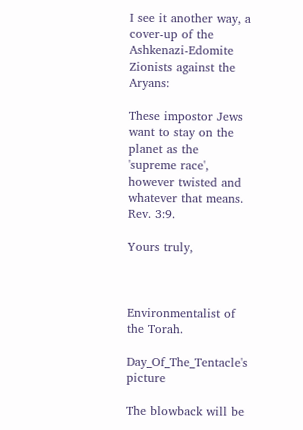I see it another way, a cover-up of the Ashkenazi-Edomite Zionists against the Aryans:

These impostor Jews want to stay on the planet as the 'supreme race', however twisted and whatever that means. Rev. 3:9.

Yours truly,



Environmentalist of the Torah.

Day_Of_The_Tentacle's picture

The blowback will be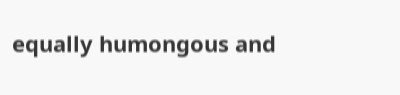equally humongous and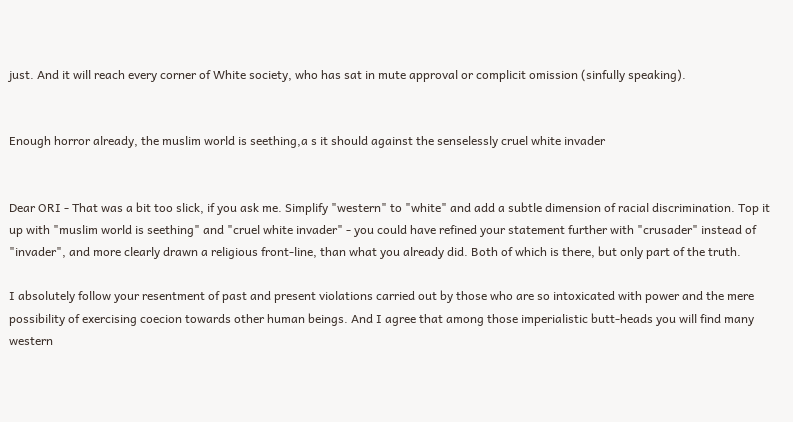just. And it will reach every corner of White society, who has sat in mute approval or complicit omission (sinfully speaking).


Enough horror already, the muslim world is seething,a s it should against the senselessly cruel white invader


Dear ORI - That was a bit too slick, if you ask me. Simplify "western" to "white" and add a subtle dimension of racial discrimination. Top it up with "muslim world is seething" and "cruel white invader" - you could have refined your statement further with "crusader" instead of "invader", and more clearly drawn a religious front-line, than what you already did. Both of which is there, but only part of the truth.

I absolutely follow your resentment of past and present violations carried out by those who are so intoxicated with power and the mere possibility of exercising coecion towards other human beings. And I agree that among those imperialistic butt-heads you will find many western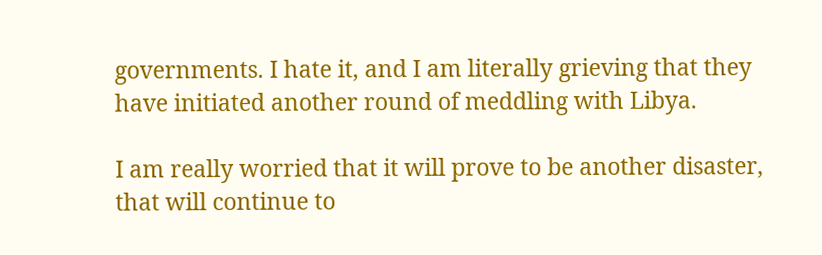governments. I hate it, and I am literally grieving that they have initiated another round of meddling with Libya.

I am really worried that it will prove to be another disaster, that will continue to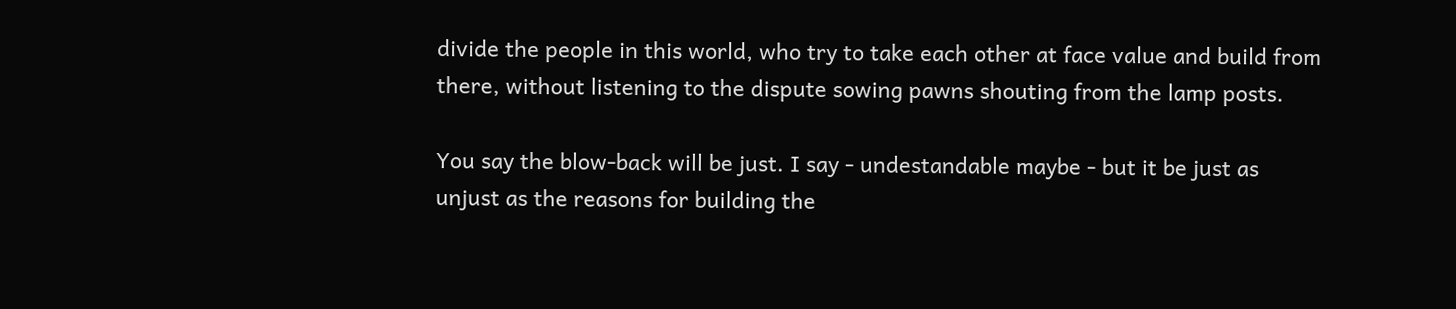divide the people in this world, who try to take each other at face value and build from there, without listening to the dispute sowing pawns shouting from the lamp posts.

You say the blow-back will be just. I say - undestandable maybe - but it be just as unjust as the reasons for building the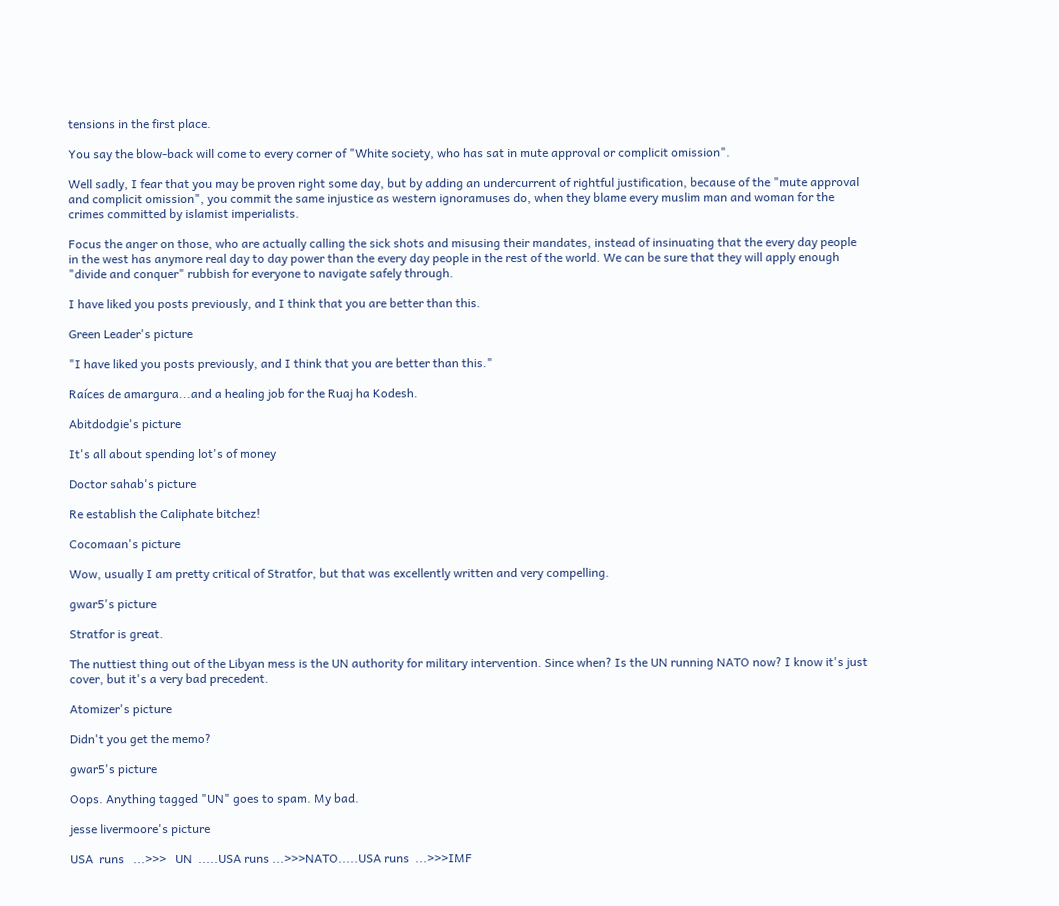tensions in the first place.

You say the blow-back will come to every corner of "White society, who has sat in mute approval or complicit omission".

Well sadly, I fear that you may be proven right some day, but by adding an undercurrent of rightful justification, because of the "mute approval and complicit omission", you commit the same injustice as western ignoramuses do, when they blame every muslim man and woman for the crimes committed by islamist imperialists.

Focus the anger on those, who are actually calling the sick shots and misusing their mandates, instead of insinuating that the every day people in the west has anymore real day to day power than the every day people in the rest of the world. We can be sure that they will apply enough "divide and conquer" rubbish for everyone to navigate safely through.

I have liked you posts previously, and I think that you are better than this.

Green Leader's picture

"I have liked you posts previously, and I think that you are better than this."

Raíces de amargura...and a healing job for the Ruaj ha Kodesh.

Abitdodgie's picture

It's all about spending lot's of money

Doctor sahab's picture

Re establish the Caliphate bitchez!

Cocomaan's picture

Wow, usually I am pretty critical of Stratfor, but that was excellently written and very compelling.

gwar5's picture

Stratfor is great.

The nuttiest thing out of the Libyan mess is the UN authority for military intervention. Since when? Is the UN running NATO now? I know it's just cover, but it's a very bad precedent.

Atomizer's picture

Didn't you get the memo?

gwar5's picture

Oops. Anything tagged "UN" goes to spam. My bad.

jesse livermoore's picture

USA  runs   ...>>>   UN  .....USA runs ...>>>NATO.....USA runs  ...>>>IMF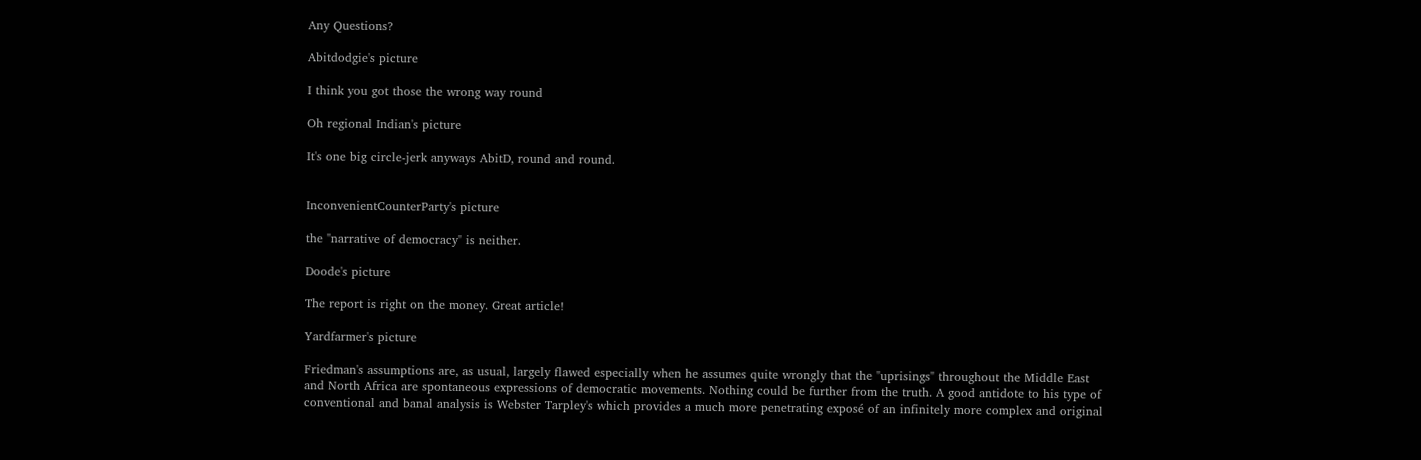Any Questions?

Abitdodgie's picture

I think you got those the wrong way round

Oh regional Indian's picture

It's one big circle-jerk anyways AbitD, round and round.


InconvenientCounterParty's picture

the "narrative of democracy" is neither.

Doode's picture

The report is right on the money. Great article!

Yardfarmer's picture

Friedman's assumptions are, as usual, largely flawed especially when he assumes quite wrongly that the "uprisings" throughout the Middle East and North Africa are spontaneous expressions of democratic movements. Nothing could be further from the truth. A good antidote to his type of conventional and banal analysis is Webster Tarpley's which provides a much more penetrating exposé of an infinitely more complex and original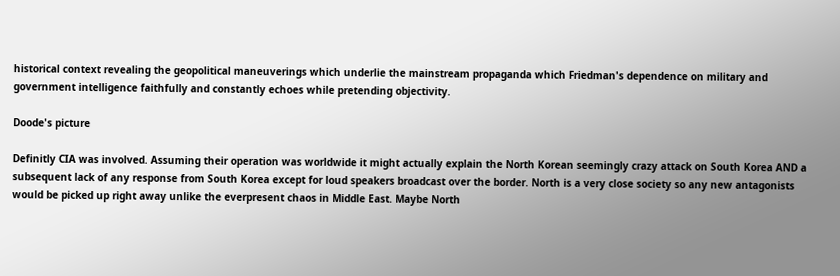historical context revealing the geopolitical maneuverings which underlie the mainstream propaganda which Friedman's dependence on military and government intelligence faithfully and constantly echoes while pretending objectivity.

Doode's picture

Definitly CIA was involved. Assuming their operation was worldwide it might actually explain the North Korean seemingly crazy attack on South Korea AND a subsequent lack of any response from South Korea except for loud speakers broadcast over the border. North is a very close society so any new antagonists would be picked up right away unlike the everpresent chaos in Middle East. Maybe North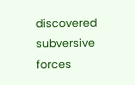discovered subversive forces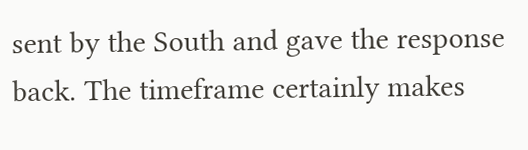sent by the South and gave the response back. The timeframe certainly makes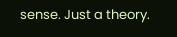sense. Just a theory.